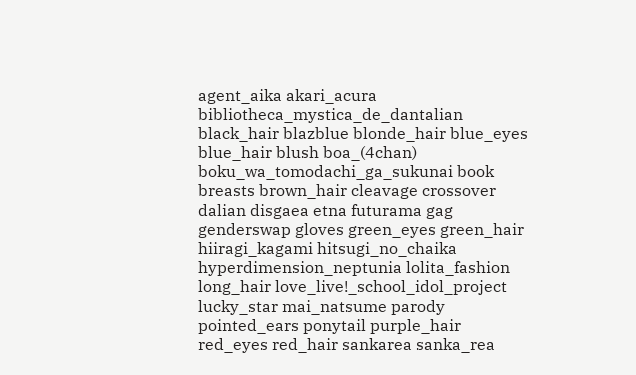agent_aika akari_acura bibliotheca_mystica_de_dantalian black_hair blazblue blonde_hair blue_eyes blue_hair blush boa_(4chan) boku_wa_tomodachi_ga_sukunai book breasts brown_hair cleavage crossover dalian disgaea etna futurama gag genderswap gloves green_eyes green_hair hiiragi_kagami hitsugi_no_chaika hyperdimension_neptunia lolita_fashion long_hair love_live!_school_idol_project lucky_star mai_natsume parody pointed_ears ponytail purple_hair red_eyes red_hair sankarea sanka_rea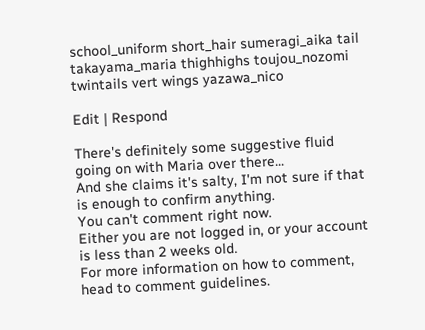school_uniform short_hair sumeragi_aika tail takayama_maria thighhighs toujou_nozomi twintails vert wings yazawa_nico

Edit | Respond

There's definitely some suggestive fluid going on with Maria over there...
And she claims it's salty, I'm not sure if that is enough to confirm anything.
You can't comment right now.
Either you are not logged in, or your account is less than 2 weeks old.
For more information on how to comment, head to comment guidelines.